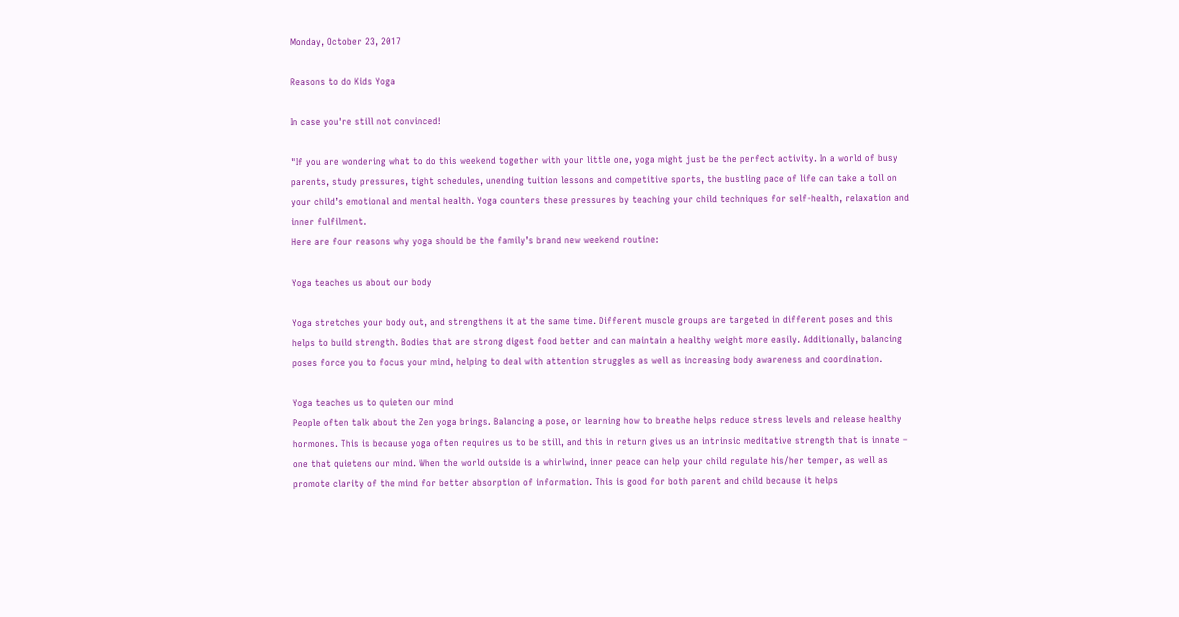Monday, October 23, 2017

Reasons to do Kids Yoga

In case you're still not convinced!

"If you are wondering what to do this weekend together with your little one, yoga might just be the perfect activity. In a world of busy parents, study pressures, tight schedules, unending tuition lessons and competitive sports, the bustling pace of life can take a toll on your child’s emotional and mental health. Yoga counters these pressures by teaching your child techniques for self-health, relaxation and inner fulfilment.
Here are four reasons why yoga should be the family’s brand new weekend routine:

Yoga teaches us about our body

Yoga stretches your body out, and strengthens it at the same time. Different muscle groups are targeted in different poses and this helps to build strength. Bodies that are strong digest food better and can maintain a healthy weight more easily. Additionally, balancing poses force you to focus your mind, helping to deal with attention struggles as well as increasing body awareness and coordination.

Yoga teaches us to quieten our mind
People often talk about the Zen yoga brings. Balancing a pose, or learning how to breathe helps reduce stress levels and release healthy hormones. This is because yoga often requires us to be still, and this in return gives us an intrinsic meditative strength that is innate – one that quietens our mind. When the world outside is a whirlwind, inner peace can help your child regulate his/her temper, as well as promote clarity of the mind for better absorption of information. This is good for both parent and child because it helps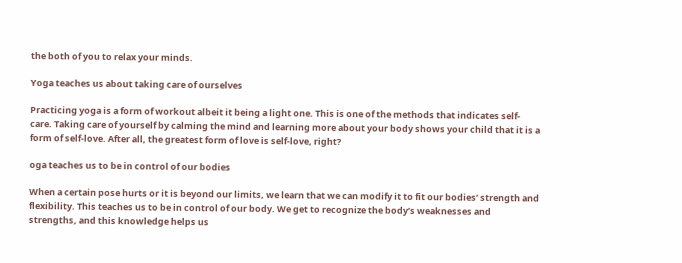the both of you to relax your minds.

Yoga teaches us about taking care of ourselves

Practicing yoga is a form of workout albeit it being a light one. This is one of the methods that indicates self-care. Taking care of yourself by calming the mind and learning more about your body shows your child that it is a form of self-love. After all, the greatest form of love is self-love, right?

oga teaches us to be in control of our bodies

When a certain pose hurts or it is beyond our limits, we learn that we can modify it to fit our bodies’ strength and flexibility. This teaches us to be in control of our body. We get to recognize the body’s weaknesses and strengths, and this knowledge helps us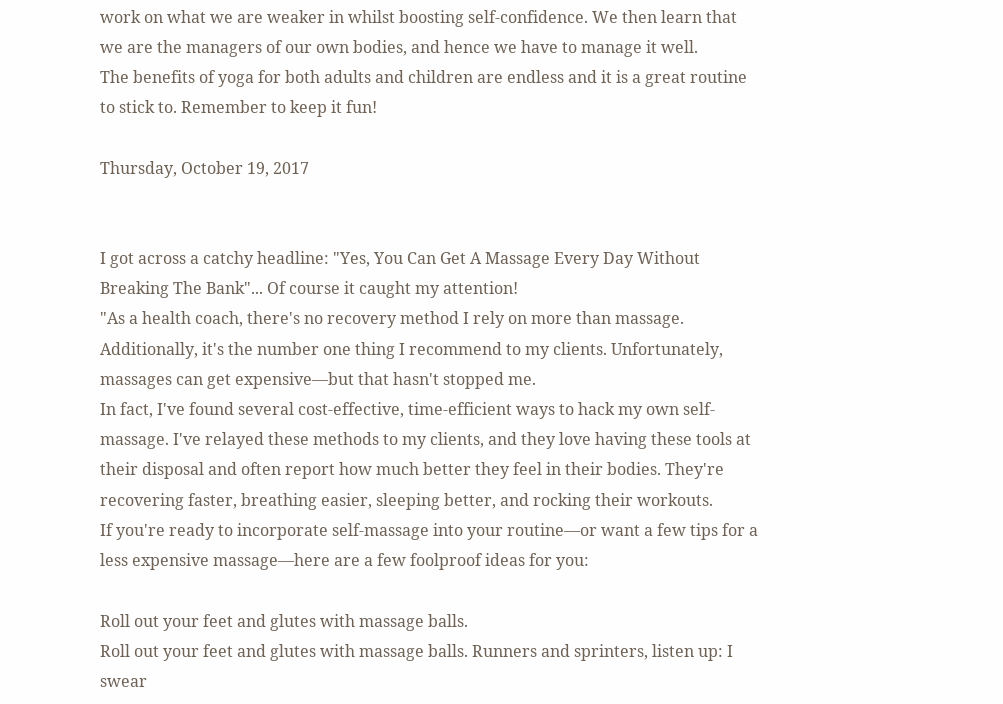work on what we are weaker in whilst boosting self-confidence. We then learn that we are the managers of our own bodies, and hence we have to manage it well.
The benefits of yoga for both adults and children are endless and it is a great routine to stick to. Remember to keep it fun!

Thursday, October 19, 2017


I got across a catchy headline: "Yes, You Can Get A Massage Every Day Without Breaking The Bank"... Of course it caught my attention!
"As a health coach, there's no recovery method I rely on more than massage. Additionally, it's the number one thing I recommend to my clients. Unfortunately, massages can get expensive—but that hasn't stopped me.
In fact, I've found several cost-effective, time-efficient ways to hack my own self-massage. I've relayed these methods to my clients, and they love having these tools at their disposal and often report how much better they feel in their bodies. They're recovering faster, breathing easier, sleeping better, and rocking their workouts.
If you're ready to incorporate self-massage into your routine—or want a few tips for a less expensive massage—here are a few foolproof ideas for you:

Roll out your feet and glutes with massage balls.
Roll out your feet and glutes with massage balls. Runners and sprinters, listen up: I swear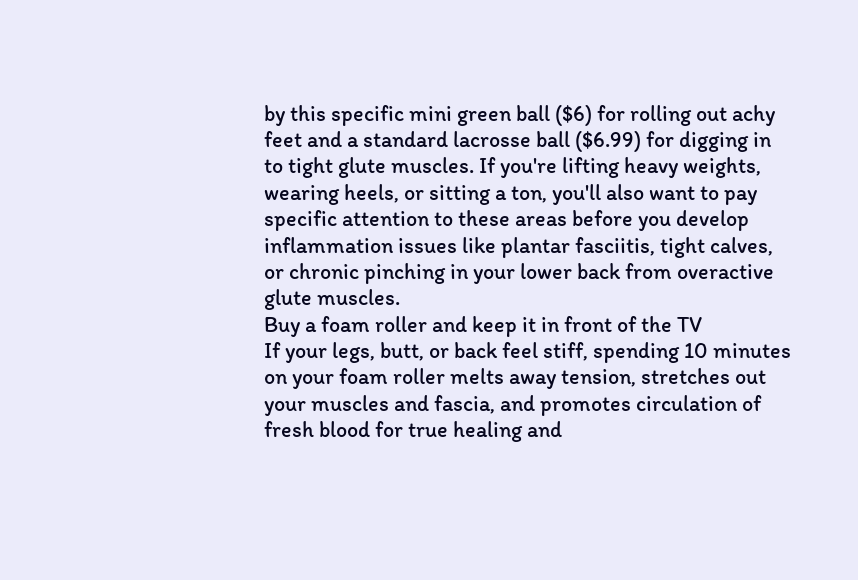by this specific mini green ball ($6) for rolling out achy feet and a standard lacrosse ball ($6.99) for digging in to tight glute muscles. If you're lifting heavy weights, wearing heels, or sitting a ton, you'll also want to pay specific attention to these areas before you develop inflammation issues like plantar fasciitis, tight calves, or chronic pinching in your lower back from overactive glute muscles.
Buy a foam roller and keep it in front of the TV
If your legs, butt, or back feel stiff, spending 10 minutes on your foam roller melts away tension, stretches out your muscles and fascia, and promotes circulation of fresh blood for true healing and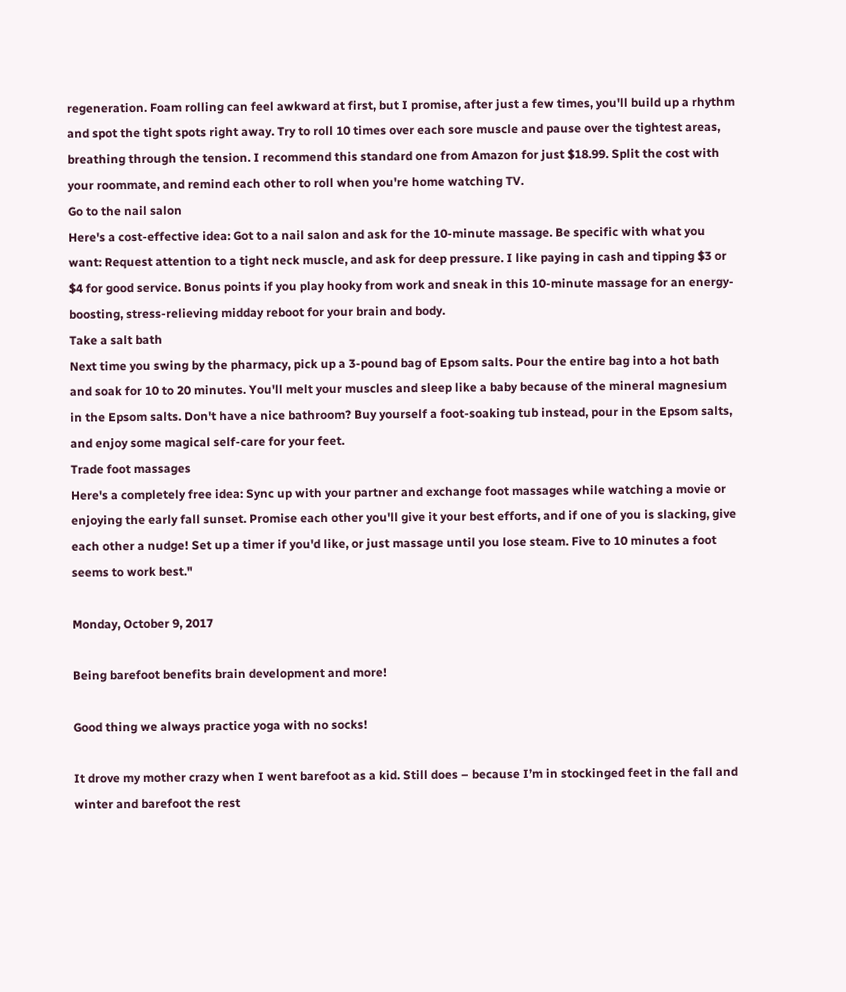regeneration. Foam rolling can feel awkward at first, but I promise, after just a few times, you'll build up a rhythm and spot the tight spots right away. Try to roll 10 times over each sore muscle and pause over the tightest areas, breathing through the tension. I recommend this standard one from Amazon for just $18.99. Split the cost with your roommate, and remind each other to roll when you're home watching TV.
Go to the nail salon
Here's a cost-effective idea: Got to a nail salon and ask for the 10-minute massage. Be specific with what you want: Request attention to a tight neck muscle, and ask for deep pressure. I like paying in cash and tipping $3 or $4 for good service. Bonus points if you play hooky from work and sneak in this 10-minute massage for an energy-boosting, stress-relieving midday reboot for your brain and body.
Take a salt bath
Next time you swing by the pharmacy, pick up a 3-pound bag of Epsom salts. Pour the entire bag into a hot bath and soak for 10 to 20 minutes. You'll melt your muscles and sleep like a baby because of the mineral magnesium in the Epsom salts. Don't have a nice bathroom? Buy yourself a foot-soaking tub instead, pour in the Epsom salts, and enjoy some magical self-care for your feet.
Trade foot massages
Here's a completely free idea: Sync up with your partner and exchange foot massages while watching a movie or enjoying the early fall sunset. Promise each other you'll give it your best efforts, and if one of you is slacking, give each other a nudge! Set up a timer if you'd like, or just massage until you lose steam. Five to 10 minutes a foot seems to work best."

Monday, October 9, 2017

Being barefoot benefits brain development and more!

Good thing we always practice yoga with no socks!

It drove my mother crazy when I went barefoot as a kid. Still does – because I’m in stockinged feet in the fall and winter and barefoot the rest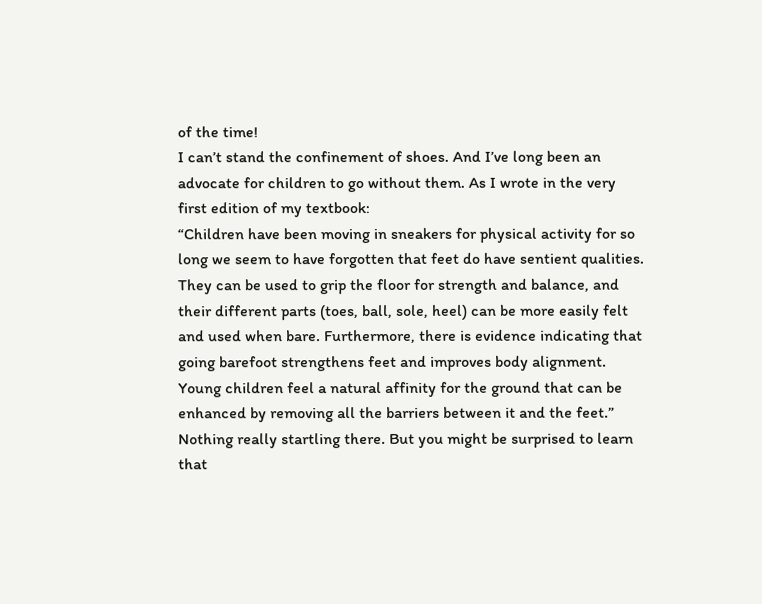of the time!
I can’t stand the confinement of shoes. And I’ve long been an advocate for children to go without them. As I wrote in the very first edition of my textbook:
“Children have been moving in sneakers for physical activity for so long we seem to have forgotten that feet do have sentient qualities. They can be used to grip the floor for strength and balance, and their different parts (toes, ball, sole, heel) can be more easily felt and used when bare. Furthermore, there is evidence indicating that going barefoot strengthens feet and improves body alignment. Young children feel a natural affinity for the ground that can be enhanced by removing all the barriers between it and the feet.”
Nothing really startling there. But you might be surprised to learn that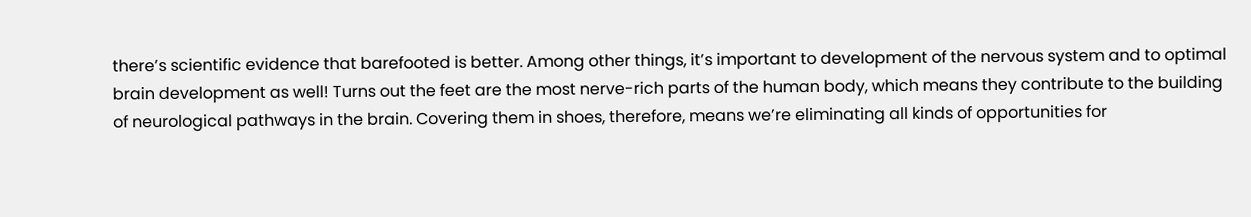there’s scientific evidence that barefooted is better. Among other things, it’s important to development of the nervous system and to optimal brain development as well! Turns out the feet are the most nerve-rich parts of the human body, which means they contribute to the building of neurological pathways in the brain. Covering them in shoes, therefore, means we’re eliminating all kinds of opportunities for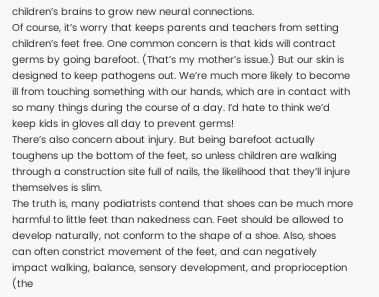children’s brains to grow new neural connections.
Of course, it’s worry that keeps parents and teachers from setting children’s feet free. One common concern is that kids will contract germs by going barefoot. (That’s my mother’s issue.) But our skin is designed to keep pathogens out. We’re much more likely to become ill from touching something with our hands, which are in contact with so many things during the course of a day. I’d hate to think we’d keep kids in gloves all day to prevent germs!
There’s also concern about injury. But being barefoot actually toughens up the bottom of the feet, so unless children are walking through a construction site full of nails, the likelihood that they’ll injure themselves is slim.
The truth is, many podiatrists contend that shoes can be much more harmful to little feet than nakedness can. Feet should be allowed to develop naturally, not conform to the shape of a shoe. Also, shoes can often constrict movement of the feet, and can negatively impact walking, balance, sensory development, and proprioception (the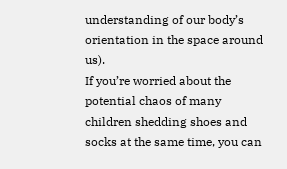understanding of our body’s orientation in the space around us).
If you’re worried about the potential chaos of many children shedding shoes and socks at the same time, you can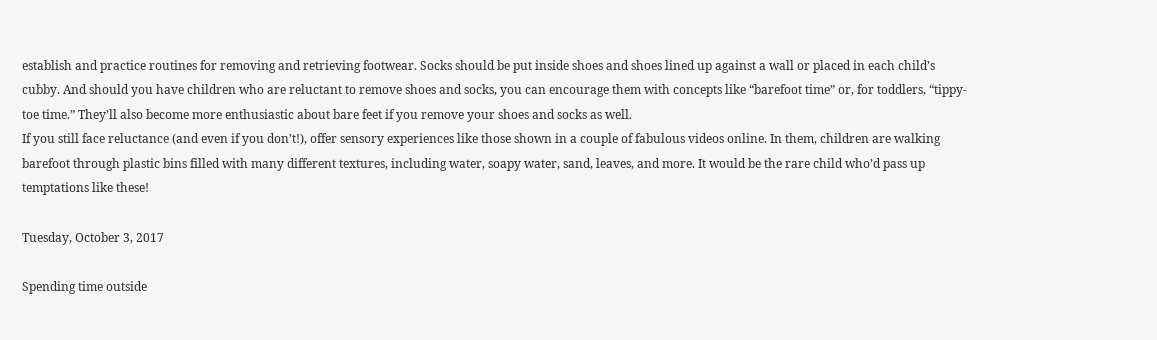establish and practice routines for removing and retrieving footwear. Socks should be put inside shoes and shoes lined up against a wall or placed in each child’s cubby. And should you have children who are reluctant to remove shoes and socks, you can encourage them with concepts like “barefoot time” or, for toddlers, “tippy-toe time.” They’ll also become more enthusiastic about bare feet if you remove your shoes and socks as well.
If you still face reluctance (and even if you don’t!), offer sensory experiences like those shown in a couple of fabulous videos online. In them, children are walking barefoot through plastic bins filled with many different textures, including water, soapy water, sand, leaves, and more. It would be the rare child who’d pass up temptations like these!

Tuesday, October 3, 2017

Spending time outside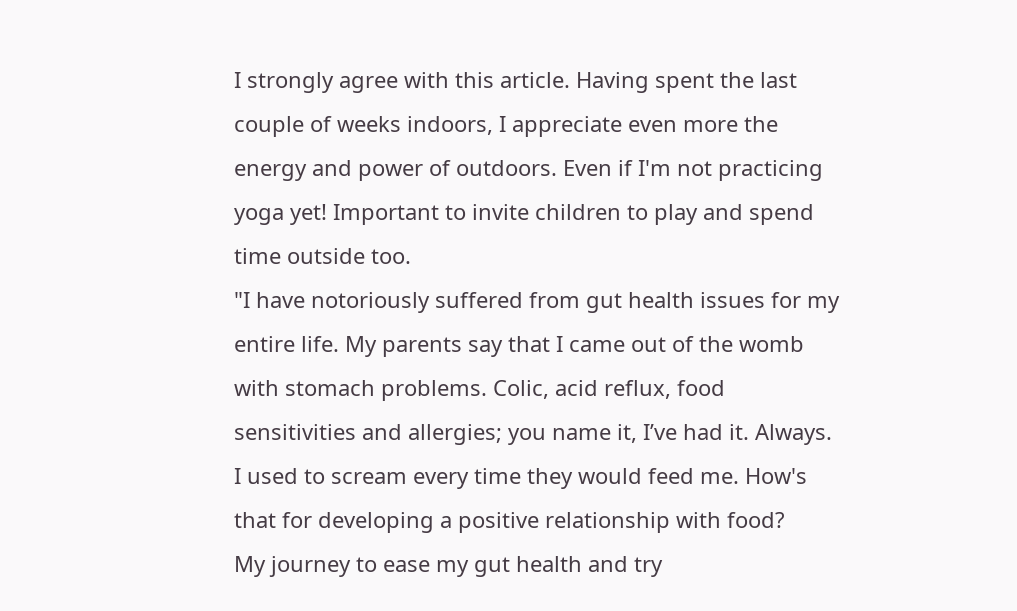I strongly agree with this article. Having spent the last couple of weeks indoors, I appreciate even more the energy and power of outdoors. Even if I'm not practicing yoga yet! Important to invite children to play and spend time outside too.
"I have notoriously suffered from gut health issues for my entire life. My parents say that I came out of the womb with stomach problems. Colic, acid reflux, food sensitivities and allergies; you name it, I’ve had it. Always. I used to scream every time they would feed me. How's that for developing a positive relationship with food?
My journey to ease my gut health and try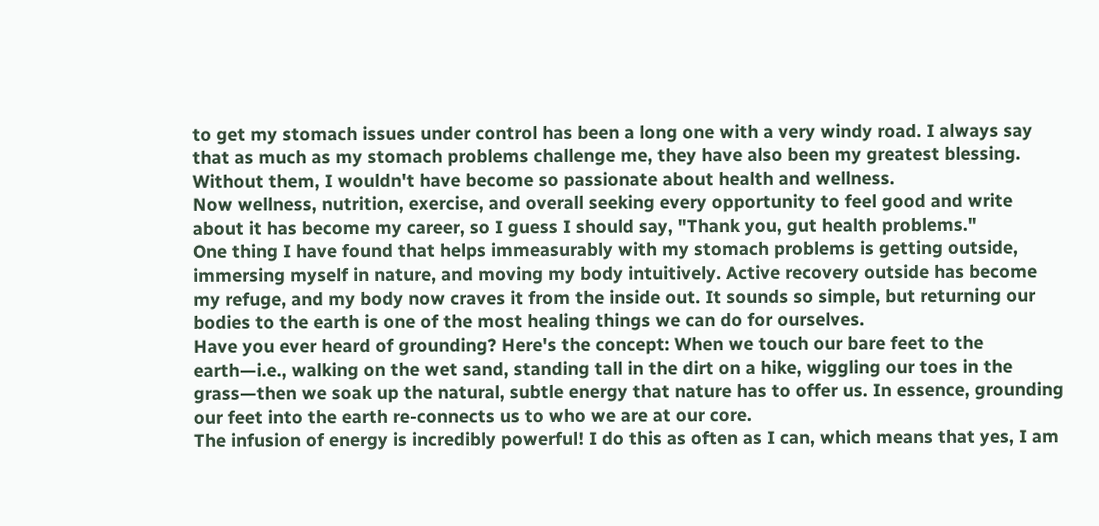to get my stomach issues under control has been a long one with a very windy road. I always say that as much as my stomach problems challenge me, they have also been my greatest blessing. Without them, I wouldn't have become so passionate about health and wellness.
Now wellness, nutrition, exercise, and overall seeking every opportunity to feel good and write about it has become my career, so I guess I should say, "Thank you, gut health problems."
One thing I have found that helps immeasurably with my stomach problems is getting outside, immersing myself in nature, and moving my body intuitively. Active recovery outside has become my refuge, and my body now craves it from the inside out. It sounds so simple, but returning our bodies to the earth is one of the most healing things we can do for ourselves.
Have you ever heard of grounding? Here's the concept: When we touch our bare feet to the earth—i.e., walking on the wet sand, standing tall in the dirt on a hike, wiggling our toes in the grass—then we soak up the natural, subtle energy that nature has to offer us. In essence, grounding our feet into the earth re-connects us to who we are at our core.
The infusion of energy is incredibly powerful! I do this as often as I can, which means that yes, I am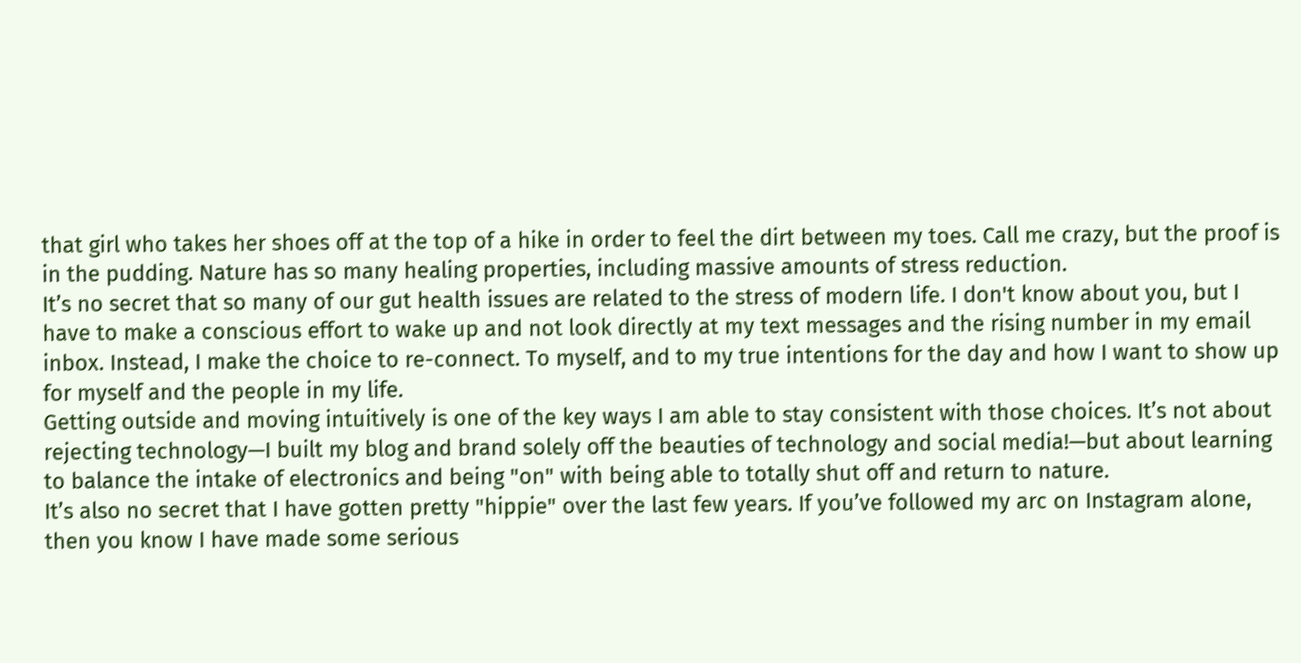that girl who takes her shoes off at the top of a hike in order to feel the dirt between my toes. Call me crazy, but the proof is in the pudding. Nature has so many healing properties, including massive amounts of stress reduction.
It’s no secret that so many of our gut health issues are related to the stress of modern life. I don't know about you, but I have to make a conscious effort to wake up and not look directly at my text messages and the rising number in my email inbox. Instead, I make the choice to re-connect. To myself, and to my true intentions for the day and how I want to show up for myself and the people in my life.
Getting outside and moving intuitively is one of the key ways I am able to stay consistent with those choices. It’s not about rejecting technology—I built my blog and brand solely off the beauties of technology and social media!—but about learning to balance the intake of electronics and being "on" with being able to totally shut off and return to nature.
It’s also no secret that I have gotten pretty "hippie" over the last few years. If you’ve followed my arc on Instagram alone, then you know I have made some serious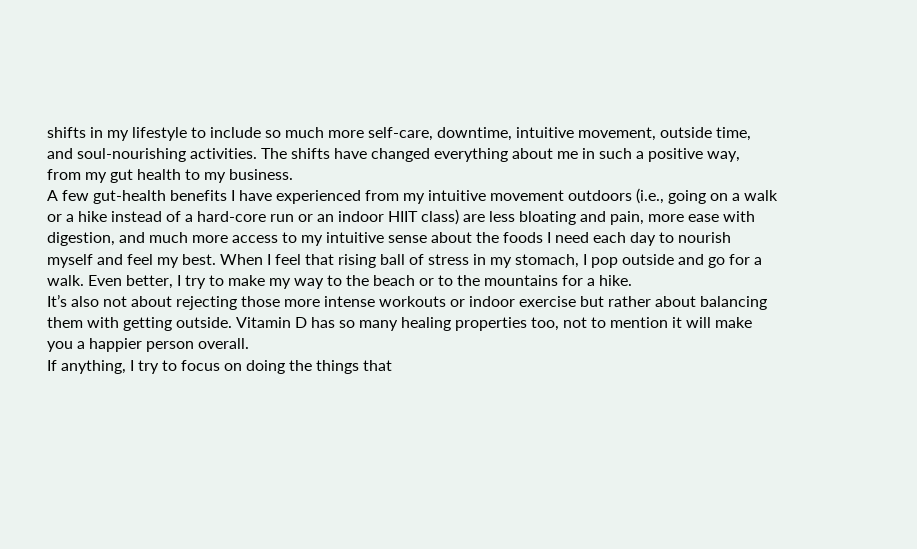shifts in my lifestyle to include so much more self-care, downtime, intuitive movement, outside time, and soul-nourishing activities. The shifts have changed everything about me in such a positive way, from my gut health to my business.
A few gut-health benefits I have experienced from my intuitive movement outdoors (i.e., going on a walk or a hike instead of a hard-core run or an indoor HIIT class) are less bloating and pain, more ease with digestion, and much more access to my intuitive sense about the foods I need each day to nourish myself and feel my best. When I feel that rising ball of stress in my stomach, I pop outside and go for a walk. Even better, I try to make my way to the beach or to the mountains for a hike.
It’s also not about rejecting those more intense workouts or indoor exercise but rather about balancing them with getting outside. Vitamin D has so many healing properties too, not to mention it will make you a happier person overall.
If anything, I try to focus on doing the things that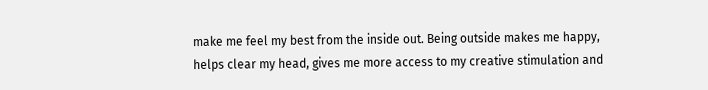make me feel my best from the inside out. Being outside makes me happy, helps clear my head, gives me more access to my creative stimulation and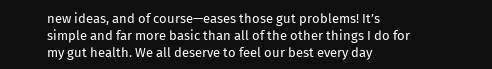new ideas, and of course—eases those gut problems! It’s simple and far more basic than all of the other things I do for my gut health. We all deserve to feel our best every day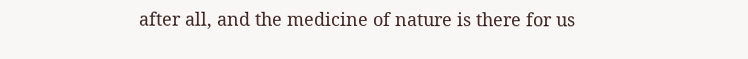after all, and the medicine of nature is there for us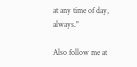at any time of day, always."

Also follow me at